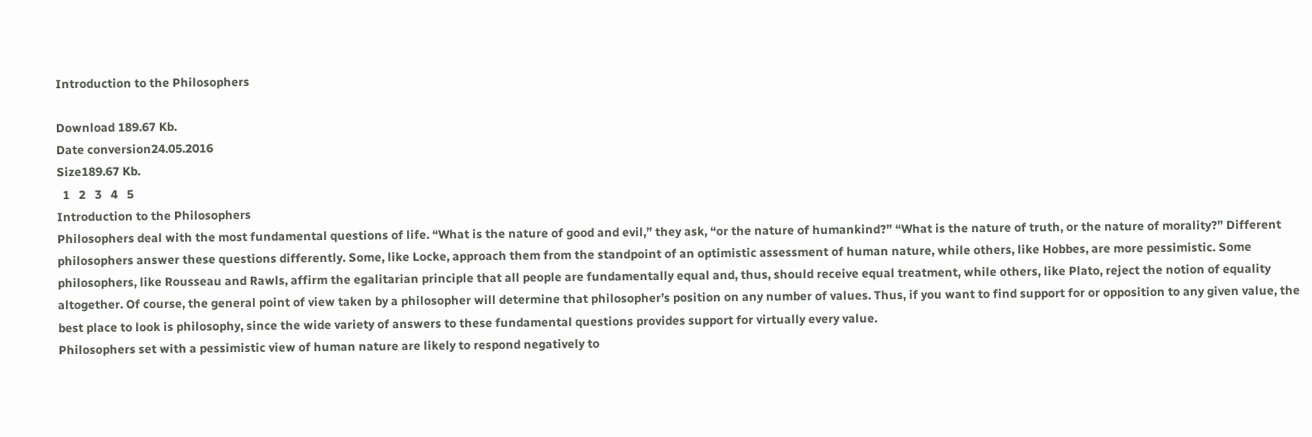Introduction to the Philosophers

Download 189.67 Kb.
Date conversion24.05.2016
Size189.67 Kb.
  1   2   3   4   5
Introduction to the Philosophers
Philosophers deal with the most fundamental questions of life. “What is the nature of good and evil,” they ask, “or the nature of humankind?” “What is the nature of truth, or the nature of morality?” Different philosophers answer these questions differently. Some, like Locke, approach them from the standpoint of an optimistic assessment of human nature, while others, like Hobbes, are more pessimistic. Some philosophers, like Rousseau and Rawls, affirm the egalitarian principle that all people are fundamentally equal and, thus, should receive equal treatment, while others, like Plato, reject the notion of equality altogether. Of course, the general point of view taken by a philosopher will determine that philosopher’s position on any number of values. Thus, if you want to find support for or opposition to any given value, the best place to look is philosophy, since the wide variety of answers to these fundamental questions provides support for virtually every value.
Philosophers set with a pessimistic view of human nature are likely to respond negatively to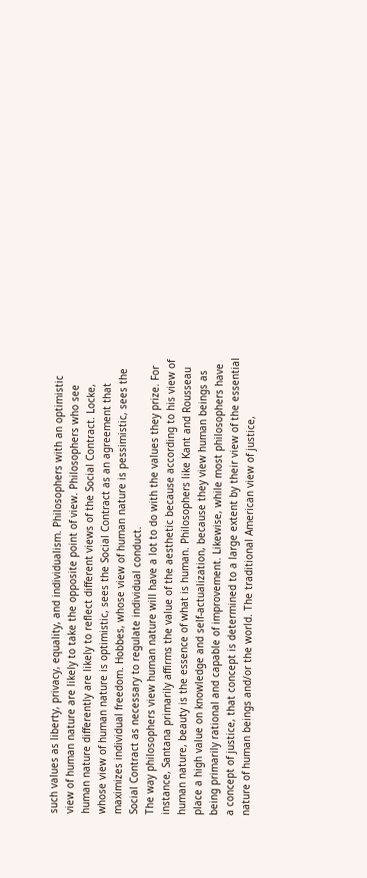such values as liberty, privacy, equality, and individualism. Philosophers with an optimistic view of human nature are likely to take the opposite point of view. Philosophers who see human nature differently are likely to reflect different views of the Social Contract. Locke, whose view of human nature is optimistic, sees the Social Contract as an agreement that maximizes individual freedom. Hobbes, whose view of human nature is pessimistic, sees the Social Contract as necessary to regulate individual conduct.
The way philosophers view human nature will have a lot to do with the values they prize. For instance, Santana primarily affirms the value of the aesthetic because according to his view of human nature, beauty is the essence of what is human. Philosophers like Kant and Rousseau place a high value on knowledge and self-actualization, because they view human beings as being primarily rational and capable of improvement. Likewise, while most philosophers have a concept of justice, that concept is determined to a large extent by their view of the essential nature of human beings and/or the world. The traditional American view of justice,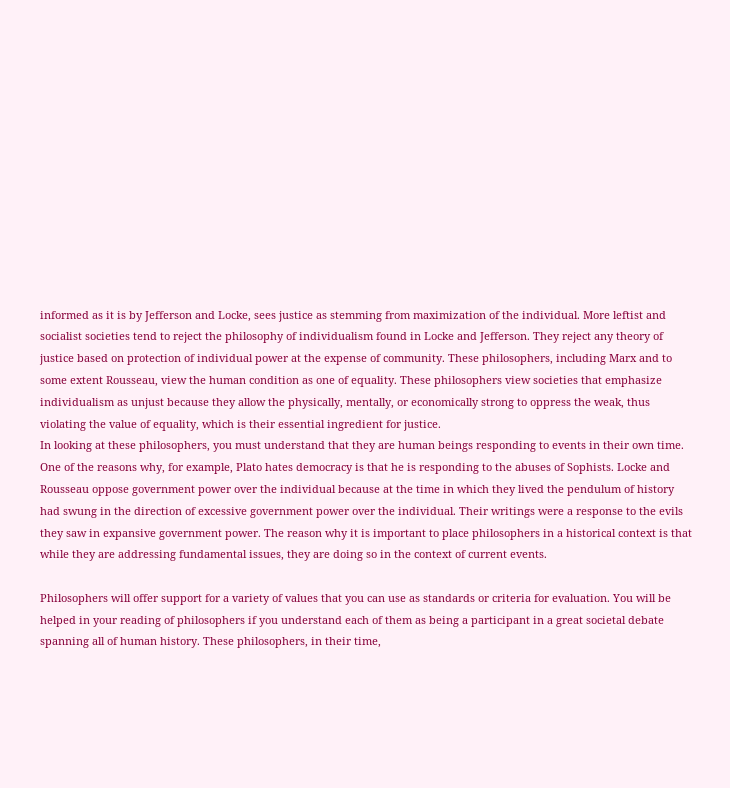informed as it is by Jefferson and Locke, sees justice as stemming from maximization of the individual. More leftist and socialist societies tend to reject the philosophy of individualism found in Locke and Jefferson. They reject any theory of justice based on protection of individual power at the expense of community. These philosophers, including Marx and to some extent Rousseau, view the human condition as one of equality. These philosophers view societies that emphasize individualism as unjust because they allow the physically, mentally, or economically strong to oppress the weak, thus violating the value of equality, which is their essential ingredient for justice.
In looking at these philosophers, you must understand that they are human beings responding to events in their own time. One of the reasons why, for example, Plato hates democracy is that he is responding to the abuses of Sophists. Locke and Rousseau oppose government power over the individual because at the time in which they lived the pendulum of history had swung in the direction of excessive government power over the individual. Their writings were a response to the evils they saw in expansive government power. The reason why it is important to place philosophers in a historical context is that while they are addressing fundamental issues, they are doing so in the context of current events.

Philosophers will offer support for a variety of values that you can use as standards or criteria for evaluation. You will be helped in your reading of philosophers if you understand each of them as being a participant in a great societal debate spanning all of human history. These philosophers, in their time,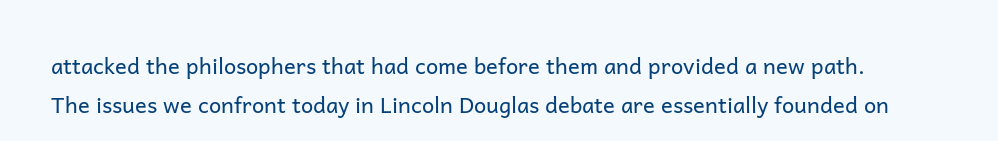attacked the philosophers that had come before them and provided a new path. The issues we confront today in Lincoln Douglas debate are essentially founded on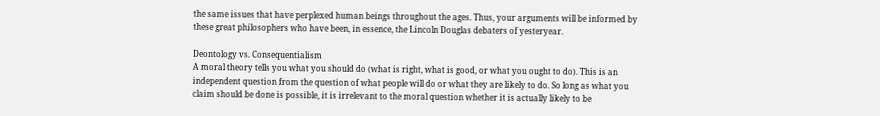the same issues that have perplexed human beings throughout the ages. Thus, your arguments will be informed by these great philosophers who have been, in essence, the Lincoln Douglas debaters of yesteryear.

Deontology vs. Consequentialism
A moral theory tells you what you should do (what is right, what is good, or what you ought to do). This is an independent question from the question of what people will do or what they are likely to do. So long as what you claim should be done is possible, it is irrelevant to the moral question whether it is actually likely to be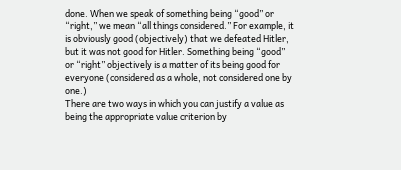done. When we speak of something being “good” or “right,” we mean “all things considered.” For example, it is obviously good (objectively) that we defeated Hitler, but it was not good for Hitler. Something being “good” or “right” objectively is a matter of its being good for everyone (considered as a whole, not considered one by one.)
There are two ways in which you can justify a value as being the appropriate value criterion by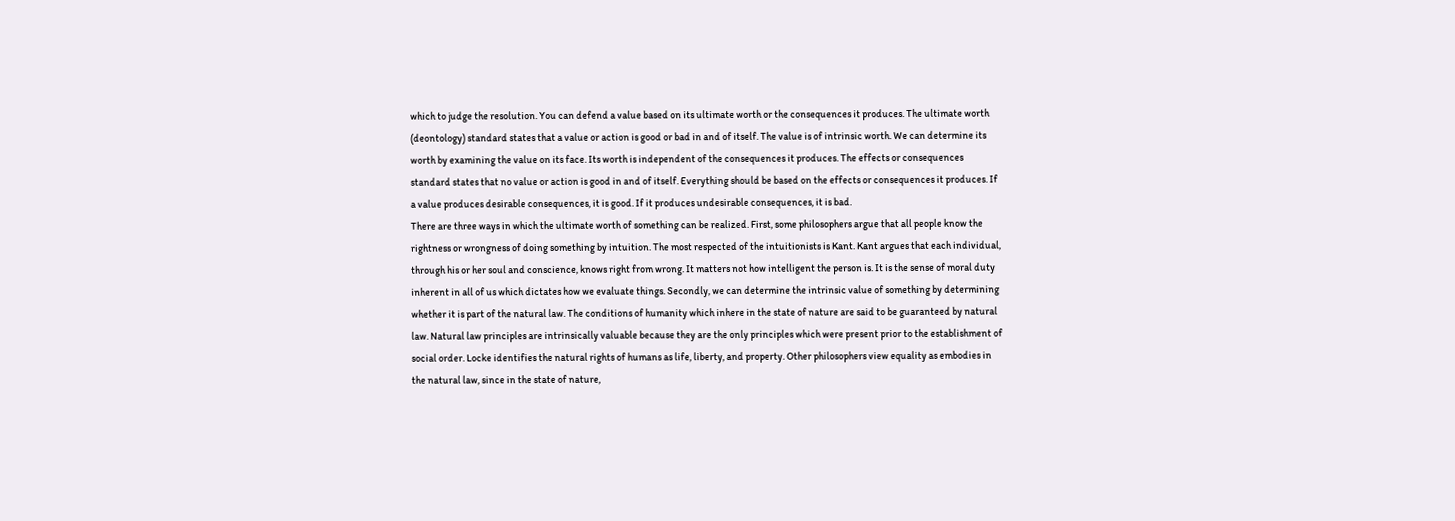which to judge the resolution. You can defend a value based on its ultimate worth or the consequences it produces. The ultimate worth (deontology) standard states that a value or action is good or bad in and of itself. The value is of intrinsic worth. We can determine its worth by examining the value on its face. Its worth is independent of the consequences it produces. The effects or consequences standard states that no value or action is good in and of itself. Everything should be based on the effects or consequences it produces. If a value produces desirable consequences, it is good. If it produces undesirable consequences, it is bad.
There are three ways in which the ultimate worth of something can be realized. First, some philosophers argue that all people know the rightness or wrongness of doing something by intuition. The most respected of the intuitionists is Kant. Kant argues that each individual, through his or her soul and conscience, knows right from wrong. It matters not how intelligent the person is. It is the sense of moral duty inherent in all of us which dictates how we evaluate things. Secondly, we can determine the intrinsic value of something by determining whether it is part of the natural law. The conditions of humanity which inhere in the state of nature are said to be guaranteed by natural law. Natural law principles are intrinsically valuable because they are the only principles which were present prior to the establishment of social order. Locke identifies the natural rights of humans as life, liberty, and property. Other philosophers view equality as embodies in the natural law, since in the state of nature,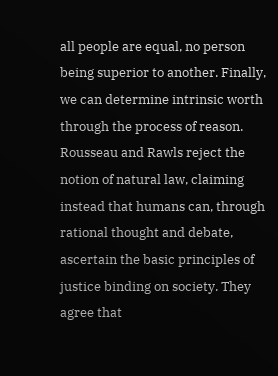all people are equal, no person being superior to another. Finally, we can determine intrinsic worth through the process of reason. Rousseau and Rawls reject the notion of natural law, claiming instead that humans can, through rational thought and debate, ascertain the basic principles of justice binding on society. They agree that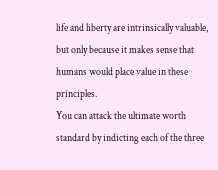life and liberty are intrinsically valuable, but only because it makes sense that humans would place value in these principles.
You can attack the ultimate worth standard by indicting each of the three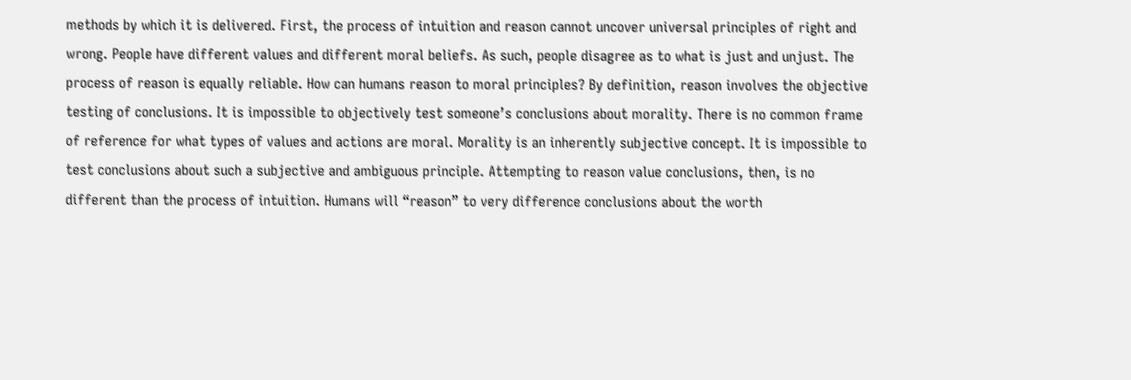methods by which it is delivered. First, the process of intuition and reason cannot uncover universal principles of right and wrong. People have different values and different moral beliefs. As such, people disagree as to what is just and unjust. The process of reason is equally reliable. How can humans reason to moral principles? By definition, reason involves the objective testing of conclusions. It is impossible to objectively test someone’s conclusions about morality. There is no common frame of reference for what types of values and actions are moral. Morality is an inherently subjective concept. It is impossible to test conclusions about such a subjective and ambiguous principle. Attempting to reason value conclusions, then, is no different than the process of intuition. Humans will “reason” to very difference conclusions about the worth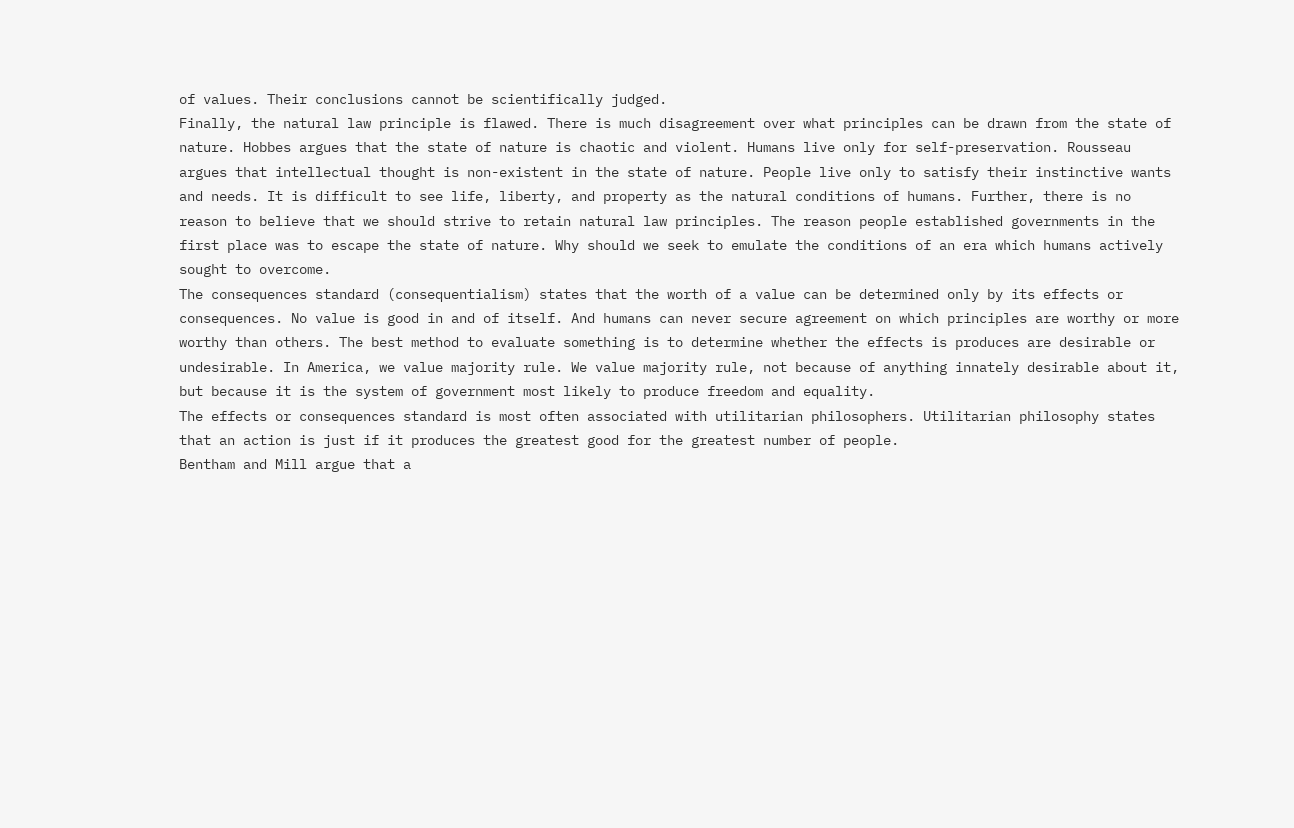of values. Their conclusions cannot be scientifically judged.
Finally, the natural law principle is flawed. There is much disagreement over what principles can be drawn from the state of nature. Hobbes argues that the state of nature is chaotic and violent. Humans live only for self-preservation. Rousseau argues that intellectual thought is non-existent in the state of nature. People live only to satisfy their instinctive wants and needs. It is difficult to see life, liberty, and property as the natural conditions of humans. Further, there is no reason to believe that we should strive to retain natural law principles. The reason people established governments in the first place was to escape the state of nature. Why should we seek to emulate the conditions of an era which humans actively sought to overcome.
The consequences standard (consequentialism) states that the worth of a value can be determined only by its effects or consequences. No value is good in and of itself. And humans can never secure agreement on which principles are worthy or more worthy than others. The best method to evaluate something is to determine whether the effects is produces are desirable or undesirable. In America, we value majority rule. We value majority rule, not because of anything innately desirable about it, but because it is the system of government most likely to produce freedom and equality.
The effects or consequences standard is most often associated with utilitarian philosophers. Utilitarian philosophy states that an action is just if it produces the greatest good for the greatest number of people.
Bentham and Mill argue that a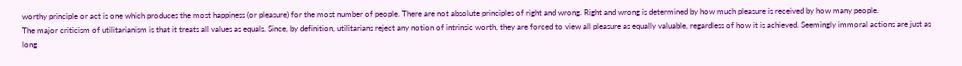worthy principle or act is one which produces the most happiness (or pleasure) for the most number of people. There are not absolute principles of right and wrong. Right and wrong is determined by how much pleasure is received by how many people.
The major criticism of utilitarianism is that it treats all values as equals. Since, by definition, utilitarians reject any notion of intrinsic worth, they are forced to view all pleasure as equally valuable, regardless of how it is achieved. Seemingly immoral actions are just as long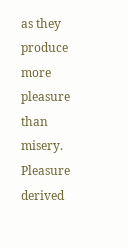as they produce more pleasure than misery. Pleasure derived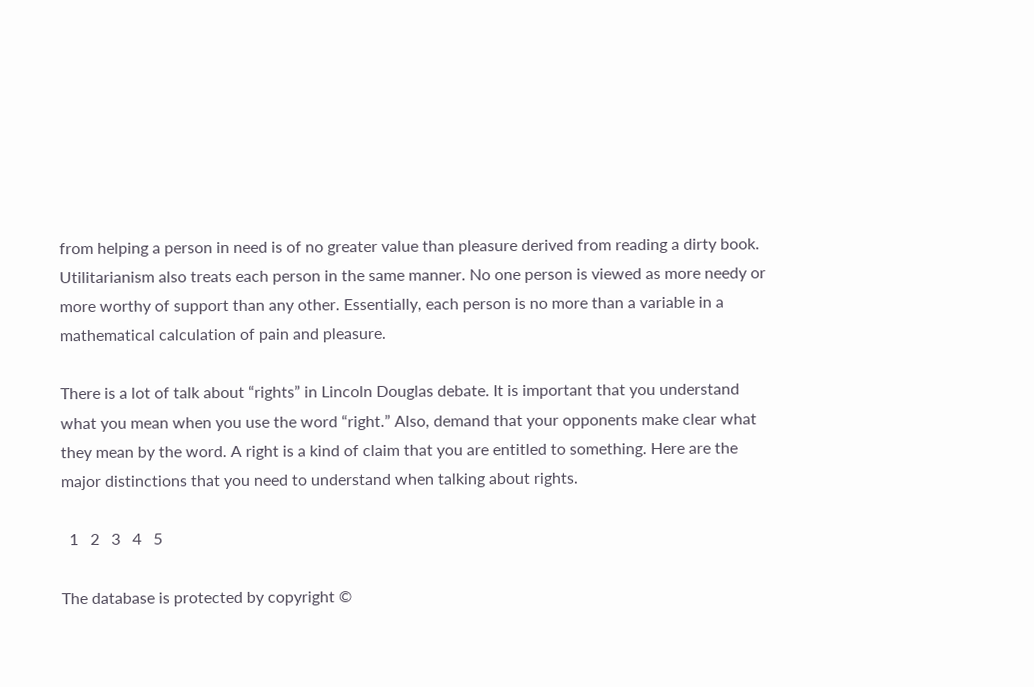from helping a person in need is of no greater value than pleasure derived from reading a dirty book. Utilitarianism also treats each person in the same manner. No one person is viewed as more needy or more worthy of support than any other. Essentially, each person is no more than a variable in a mathematical calculation of pain and pleasure.

There is a lot of talk about “rights” in Lincoln Douglas debate. It is important that you understand what you mean when you use the word “right.” Also, demand that your opponents make clear what they mean by the word. A right is a kind of claim that you are entitled to something. Here are the major distinctions that you need to understand when talking about rights.

  1   2   3   4   5

The database is protected by copyright ©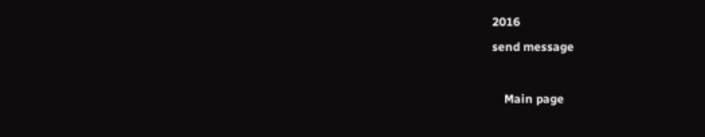2016
send message

    Main page